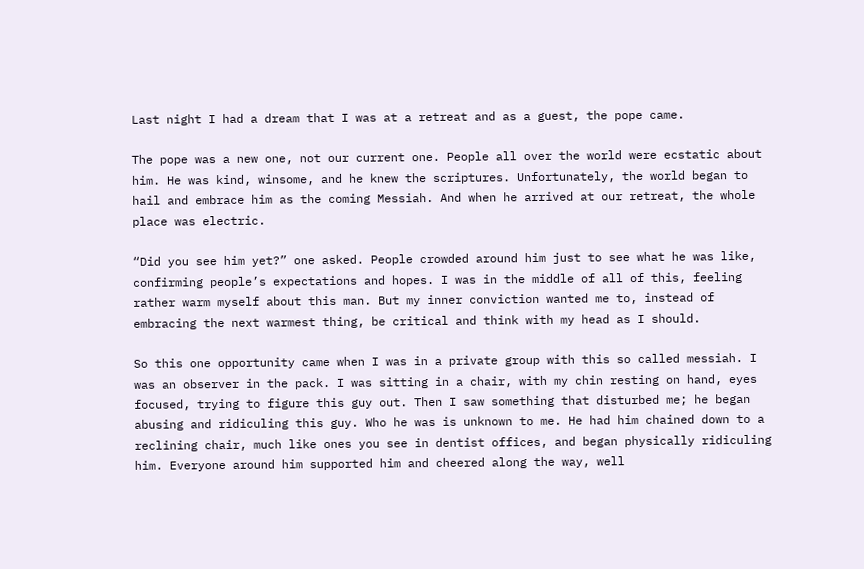Last night I had a dream that I was at a retreat and as a guest, the pope came.

The pope was a new one, not our current one. People all over the world were ecstatic about him. He was kind, winsome, and he knew the scriptures. Unfortunately, the world began to hail and embrace him as the coming Messiah. And when he arrived at our retreat, the whole place was electric.

“Did you see him yet?” one asked. People crowded around him just to see what he was like, confirming people’s expectations and hopes. I was in the middle of all of this, feeling rather warm myself about this man. But my inner conviction wanted me to, instead of embracing the next warmest thing, be critical and think with my head as I should.

So this one opportunity came when I was in a private group with this so called messiah. I was an observer in the pack. I was sitting in a chair, with my chin resting on hand, eyes focused, trying to figure this guy out. Then I saw something that disturbed me; he began abusing and ridiculing this guy. Who he was is unknown to me. He had him chained down to a reclining chair, much like ones you see in dentist offices, and began physically ridiculing him. Everyone around him supported him and cheered along the way, well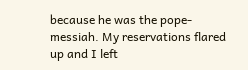because he was the pope-messiah. My reservations flared up and I left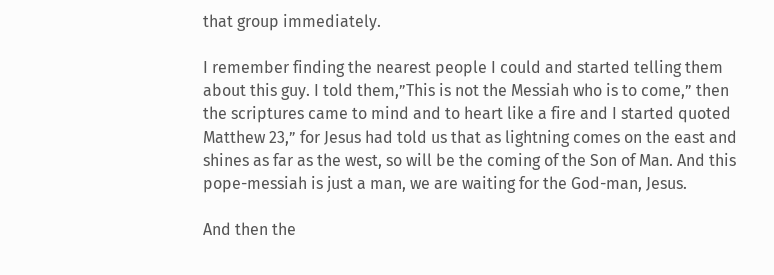that group immediately.

I remember finding the nearest people I could and started telling them about this guy. I told them,”This is not the Messiah who is to come,” then the scriptures came to mind and to heart like a fire and I started quoted Matthew 23,” for Jesus had told us that as lightning comes on the east and shines as far as the west, so will be the coming of the Son of Man. And this pope-messiah is just a man, we are waiting for the God-man, Jesus.

And then the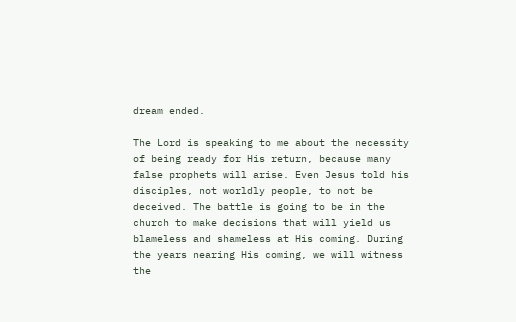dream ended.

The Lord is speaking to me about the necessity of being ready for His return, because many false prophets will arise. Even Jesus told his disciples, not worldly people, to not be deceived. The battle is going to be in the church to make decisions that will yield us blameless and shameless at His coming. During the years nearing His coming, we will witness the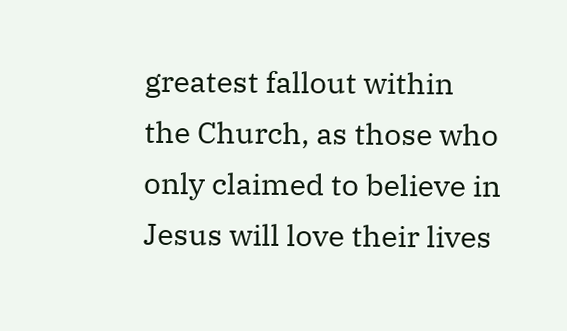greatest fallout within the Church, as those who only claimed to believe in Jesus will love their lives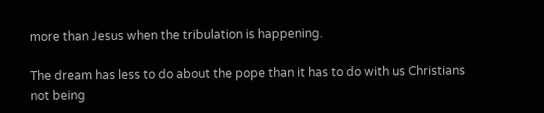more than Jesus when the tribulation is happening.

The dream has less to do about the pope than it has to do with us Christians not being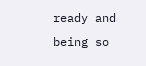ready and being so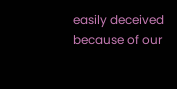easily deceived because of our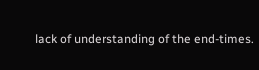lack of understanding of the end-times.